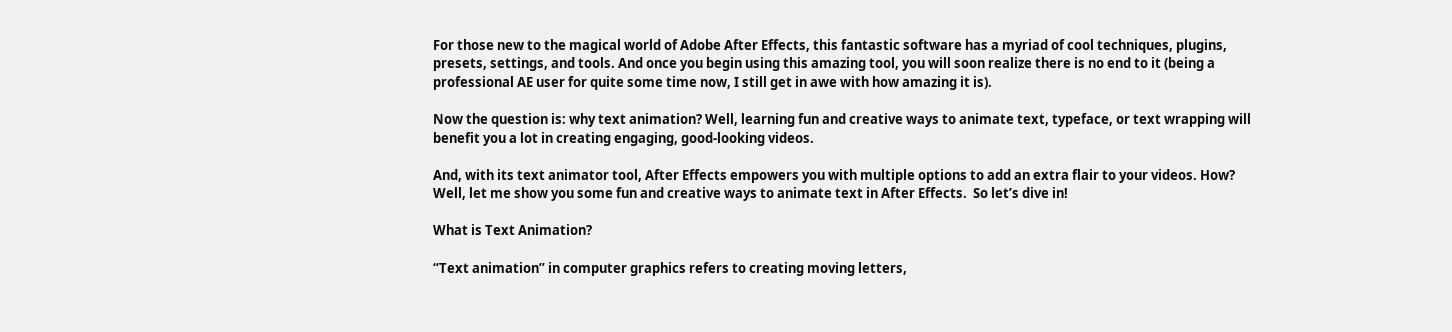For those new to the magical world of Adobe After Effects, this fantastic software has a myriad of cool techniques, plugins, presets, settings, and tools. And once you begin using this amazing tool, you will soon realize there is no end to it (being a professional AE user for quite some time now, I still get in awe with how amazing it is).

Now the question is: why text animation? Well, learning fun and creative ways to animate text, typeface, or text wrapping will benefit you a lot in creating engaging, good-looking videos.

And, with its text animator tool, After Effects empowers you with multiple options to add an extra flair to your videos. How?  Well, let me show you some fun and creative ways to animate text in After Effects.  So let’s dive in!

What is Text Animation?

“Text animation” in computer graphics refers to creating moving letters,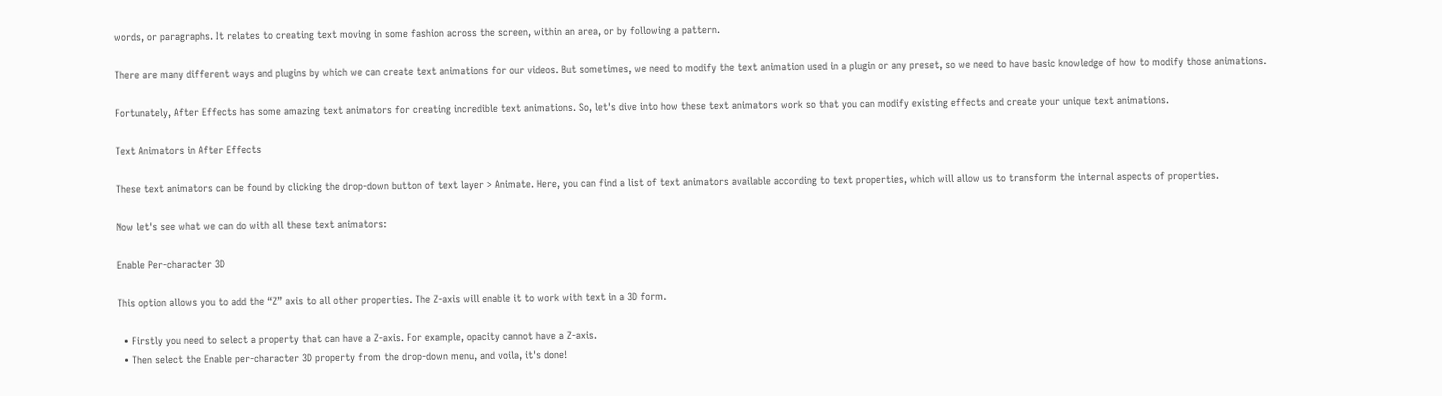words, or paragraphs. It relates to creating text moving in some fashion across the screen, within an area, or by following a pattern.

There are many different ways and plugins by which we can create text animations for our videos. But sometimes, we need to modify the text animation used in a plugin or any preset, so we need to have basic knowledge of how to modify those animations.

Fortunately, After Effects has some amazing text animators for creating incredible text animations. So, let's dive into how these text animators work so that you can modify existing effects and create your unique text animations.

Text Animators in After Effects

These text animators can be found by clicking the drop-down button of text layer > Animate. Here, you can find a list of text animators available according to text properties, which will allow us to transform the internal aspects of properties.

Now let's see what we can do with all these text animators:

Enable Per-character 3D

This option allows you to add the “Z” axis to all other properties. The Z-axis will enable it to work with text in a 3D form.

  • Firstly you need to select a property that can have a Z-axis. For example, opacity cannot have a Z-axis.
  • Then select the Enable per-character 3D property from the drop-down menu, and voila, it's done!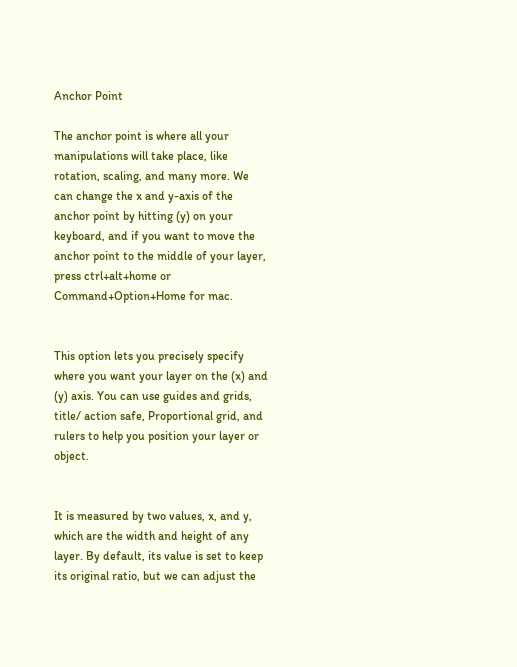Anchor Point

The anchor point is where all your manipulations will take place, like rotation, scaling, and many more. We can change the x and y-axis of the anchor point by hitting (y) on your keyboard, and if you want to move the anchor point to the middle of your layer, press ctrl+alt+home or Command+Option+Home for mac.


This option lets you precisely specify where you want your layer on the (x) and (y) axis. You can use guides and grids, title/ action safe, Proportional grid, and rulers to help you position your layer or object.


It is measured by two values, x, and y, which are the width and height of any layer. By default, its value is set to keep its original ratio, but we can adjust the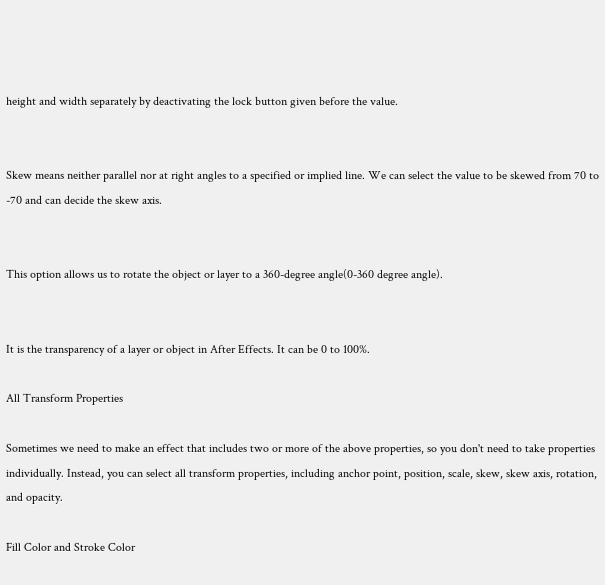height and width separately by deactivating the lock button given before the value.


Skew means neither parallel nor at right angles to a specified or implied line. We can select the value to be skewed from 70 to -70 and can decide the skew axis.


This option allows us to rotate the object or layer to a 360-degree angle(0-360 degree angle).


It is the transparency of a layer or object in After Effects. It can be 0 to 100%.

All Transform Properties

Sometimes we need to make an effect that includes two or more of the above properties, so you don't need to take properties individually. Instead, you can select all transform properties, including anchor point, position, scale, skew, skew axis, rotation, and opacity.

Fill Color and Stroke Color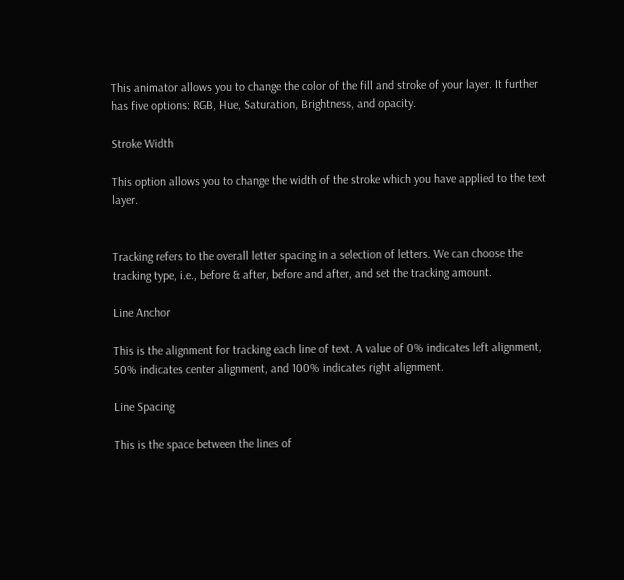This animator allows you to change the color of the fill and stroke of your layer. It further has five options: RGB, Hue, Saturation, Brightness, and opacity.

Stroke Width

This option allows you to change the width of the stroke which you have applied to the text layer.


Tracking refers to the overall letter spacing in a selection of letters. We can choose the tracking type, i.e., before & after, before and after, and set the tracking amount.

Line Anchor

This is the alignment for tracking each line of text. A value of 0% indicates left alignment, 50% indicates center alignment, and 100% indicates right alignment.

Line Spacing

This is the space between the lines of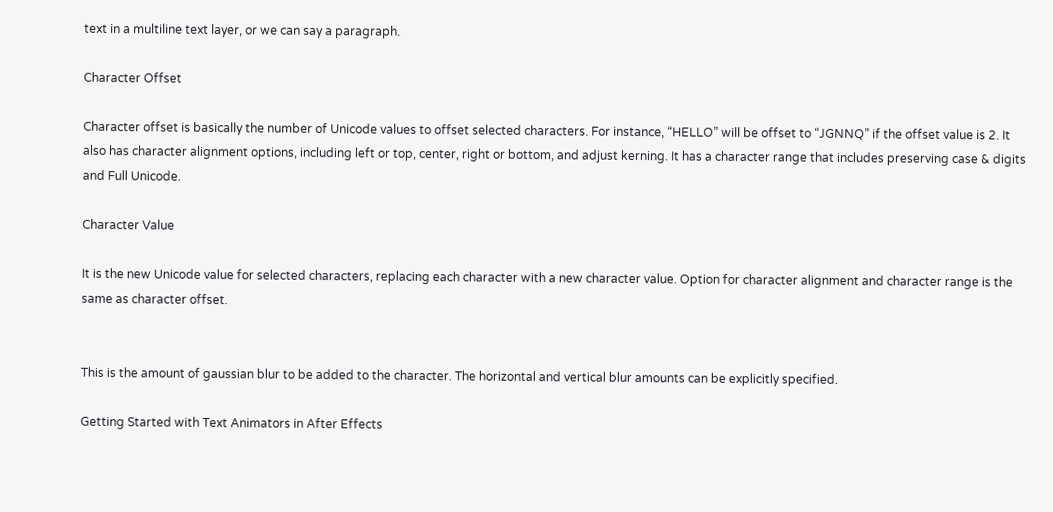text in a multiline text layer, or we can say a paragraph.

Character Offset

Character offset is basically the number of Unicode values to offset selected characters. For instance, “HELLO” will be offset to “JGNNQ” if the offset value is 2. It also has character alignment options, including left or top, center, right or bottom, and adjust kerning. It has a character range that includes preserving case & digits and Full Unicode.

Character Value

It is the new Unicode value for selected characters, replacing each character with a new character value. Option for character alignment and character range is the same as character offset.


This is the amount of gaussian blur to be added to the character. The horizontal and vertical blur amounts can be explicitly specified.

Getting Started with Text Animators in After Effects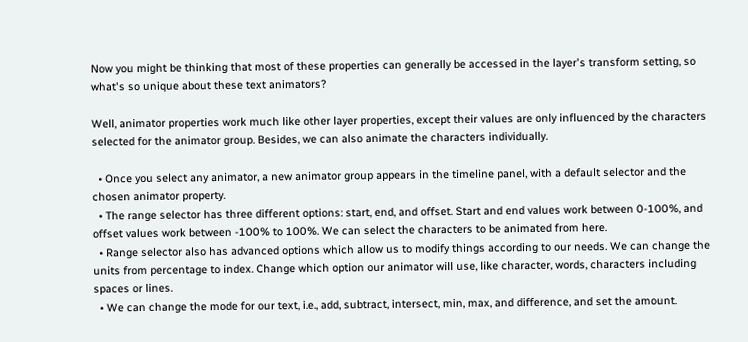Now you might be thinking that most of these properties can generally be accessed in the layer's transform setting, so what's so unique about these text animators?

Well, animator properties work much like other layer properties, except their values are only influenced by the characters selected for the animator group. Besides, we can also animate the characters individually.

  • Once you select any animator, a new animator group appears in the timeline panel, with a default selector and the chosen animator property.
  • The range selector has three different options: start, end, and offset. Start and end values work between 0-100%, and offset values work between -100% to 100%. We can select the characters to be animated from here.
  • Range selector also has advanced options which allow us to modify things according to our needs. We can change the units from percentage to index. Change which option our animator will use, like character, words, characters including spaces or lines.
  • We can change the mode for our text, i.e., add, subtract, intersect, min, max, and difference, and set the amount.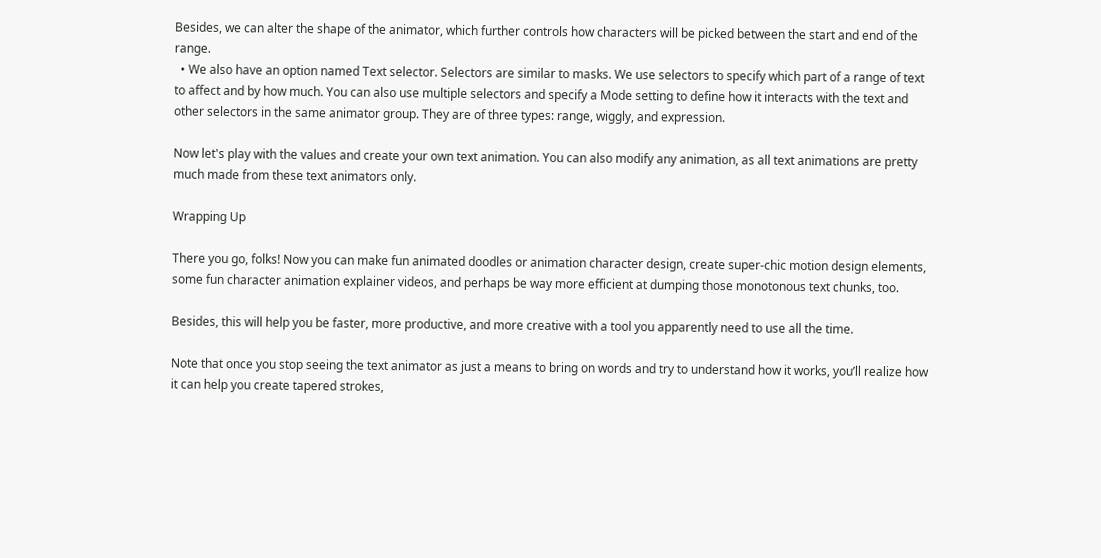Besides, we can alter the shape of the animator, which further controls how characters will be picked between the start and end of the range.
  • We also have an option named Text selector. Selectors are similar to masks. We use selectors to specify which part of a range of text to affect and by how much. You can also use multiple selectors and specify a Mode setting to define how it interacts with the text and other selectors in the same animator group. They are of three types: range, wiggly, and expression.

Now let's play with the values and create your own text animation. You can also modify any animation, as all text animations are pretty much made from these text animators only.

Wrapping Up

There you go, folks! Now you can make fun animated doodles or animation character design, create super-chic motion design elements, some fun character animation explainer videos, and perhaps be way more efficient at dumping those monotonous text chunks, too.

Besides, this will help you be faster, more productive, and more creative with a tool you apparently need to use all the time.

Note that once you stop seeing the text animator as just a means to bring on words and try to understand how it works, you’ll realize how it can help you create tapered strokes,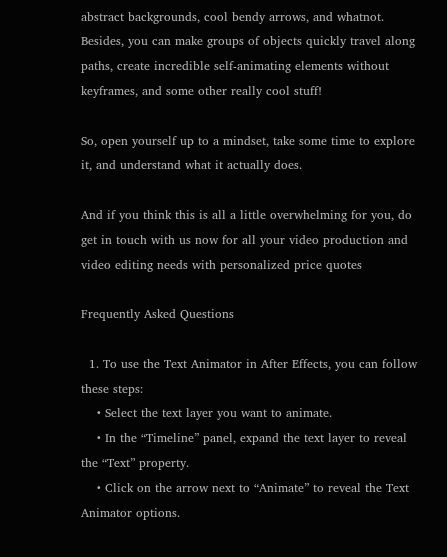abstract backgrounds, cool bendy arrows, and whatnot. Besides, you can make groups of objects quickly travel along paths, create incredible self-animating elements without keyframes, and some other really cool stuff!

So, open yourself up to a mindset, take some time to explore it, and understand what it actually does.

And if you think this is all a little overwhelming for you, do get in touch with us now for all your video production and video editing needs with personalized price quotes

Frequently Asked Questions

  1. To use the Text Animator in After Effects, you can follow these steps:
    • Select the text layer you want to animate.
    • In the “Timeline” panel, expand the text layer to reveal the “Text” property.
    • Click on the arrow next to “Animate” to reveal the Text Animator options.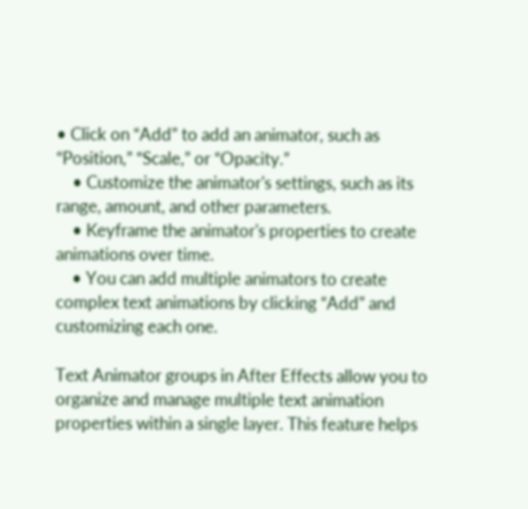• Click on “Add” to add an animator, such as “Position,” “Scale,” or “Opacity.”
    • Customize the animator's settings, such as its range, amount, and other parameters.
    • Keyframe the animator's properties to create animations over time.
    • You can add multiple animators to create complex text animations by clicking “Add” and customizing each one.

Text Animator groups in After Effects allow you to organize and manage multiple text animation properties within a single layer. This feature helps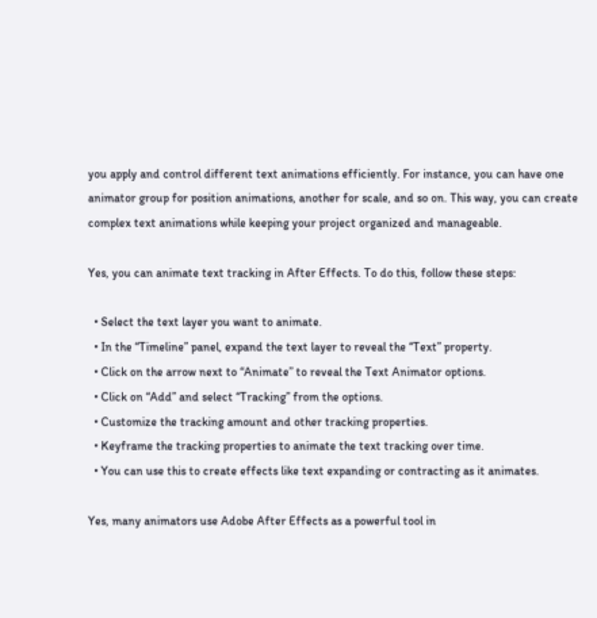you apply and control different text animations efficiently. For instance, you can have one animator group for position animations, another for scale, and so on. This way, you can create complex text animations while keeping your project organized and manageable.

Yes, you can animate text tracking in After Effects. To do this, follow these steps:

  • Select the text layer you want to animate.
  • In the “Timeline” panel, expand the text layer to reveal the “Text” property.
  • Click on the arrow next to “Animate” to reveal the Text Animator options.
  • Click on “Add” and select “Tracking” from the options.
  • Customize the tracking amount and other tracking properties.
  • Keyframe the tracking properties to animate the text tracking over time.
  • You can use this to create effects like text expanding or contracting as it animates.

Yes, many animators use Adobe After Effects as a powerful tool in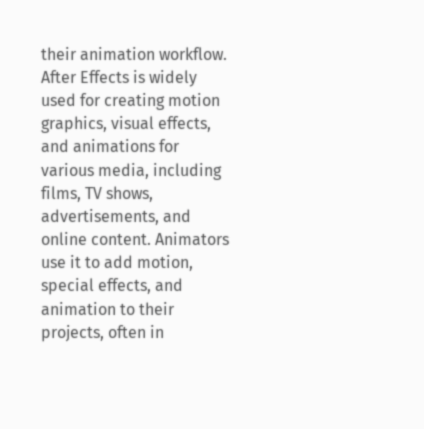their animation workflow. After Effects is widely used for creating motion graphics, visual effects, and animations for various media, including films, TV shows, advertisements, and online content. Animators use it to add motion, special effects, and animation to their projects, often in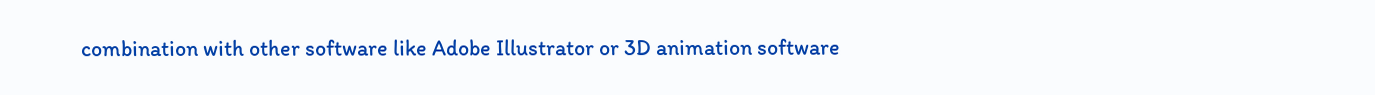combination with other software like Adobe Illustrator or 3D animation software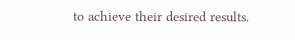to achieve their desired results.